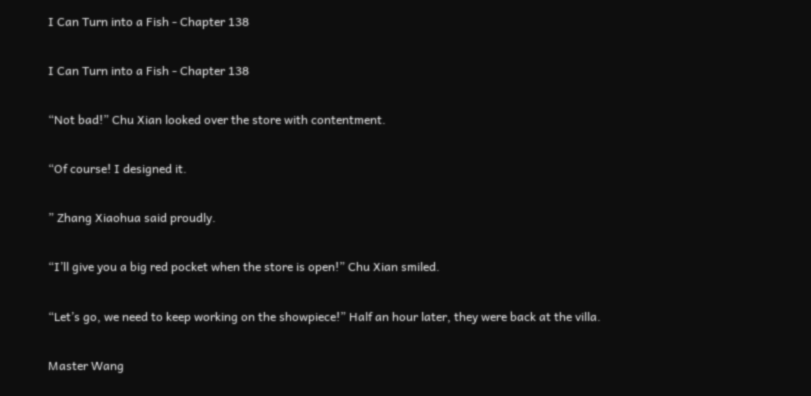I Can Turn into a Fish - Chapter 138

I Can Turn into a Fish - Chapter 138

“Not bad!” Chu Xian looked over the store with contentment.

“Of course! I designed it.

” Zhang Xiaohua said proudly.

“I’ll give you a big red pocket when the store is open!” Chu Xian smiled.

“Let’s go, we need to keep working on the showpiece!” Half an hour later, they were back at the villa.

Master Wang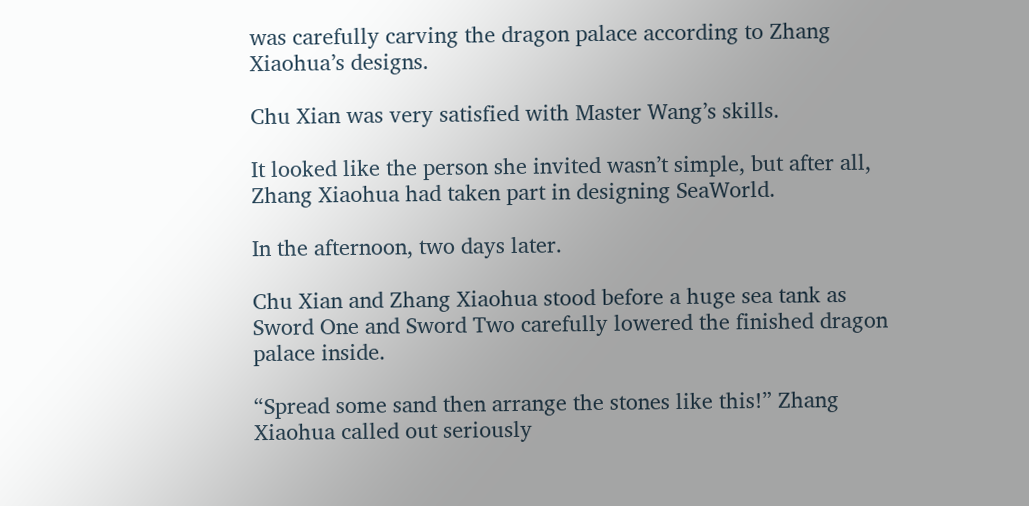was carefully carving the dragon palace according to Zhang Xiaohua’s designs.

Chu Xian was very satisfied with Master Wang’s skills.

It looked like the person she invited wasn’t simple, but after all, Zhang Xiaohua had taken part in designing SeaWorld.

In the afternoon, two days later.

Chu Xian and Zhang Xiaohua stood before a huge sea tank as Sword One and Sword Two carefully lowered the finished dragon palace inside.

“Spread some sand then arrange the stones like this!” Zhang Xiaohua called out seriously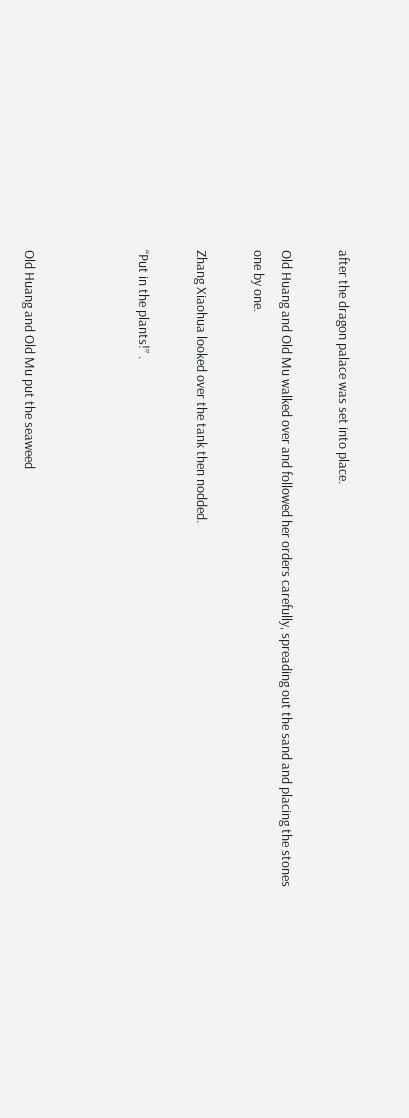after the dragon palace was set into place.

Old Huang and Old Mu walked over and followed her orders carefully, spreading out the sand and placing the stones one by one.

Zhang Xiaohua looked over the tank then nodded.

“Put in the plants!” .



Old Huang and Old Mu put the seaweed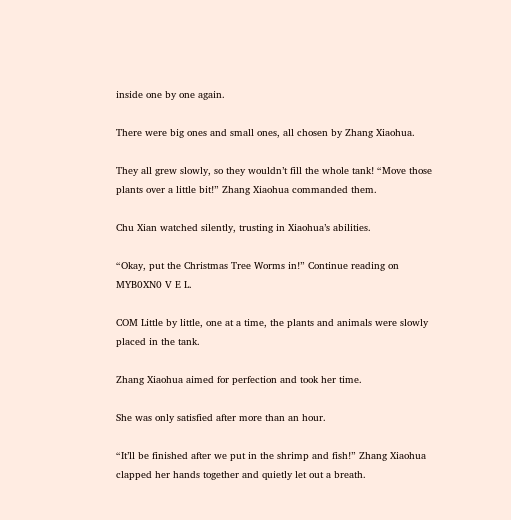inside one by one again.

There were big ones and small ones, all chosen by Zhang Xiaohua.

They all grew slowly, so they wouldn’t fill the whole tank! “Move those plants over a little bit!” Zhang Xiaohua commanded them.

Chu Xian watched silently, trusting in Xiaohua’s abilities.

“Okay, put the Christmas Tree Worms in!” Continue reading on MYB0XN0 V E L.

COM Little by little, one at a time, the plants and animals were slowly placed in the tank.

Zhang Xiaohua aimed for perfection and took her time.

She was only satisfied after more than an hour.

“It’ll be finished after we put in the shrimp and fish!” Zhang Xiaohua clapped her hands together and quietly let out a breath.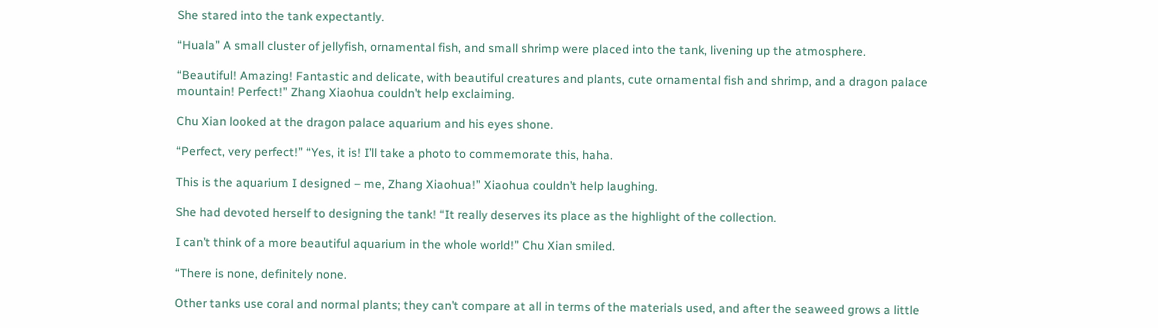She stared into the tank expectantly.

“Huala” A small cluster of jellyfish, ornamental fish, and small shrimp were placed into the tank, livening up the atmosphere.

“Beautiful! Amazing! Fantastic and delicate, with beautiful creatures and plants, cute ornamental fish and shrimp, and a dragon palace mountain! Perfect!” Zhang Xiaohua couldn’t help exclaiming.

Chu Xian looked at the dragon palace aquarium and his eyes shone.

“Perfect, very perfect!” “Yes, it is! I’ll take a photo to commemorate this, haha.

This is the aquarium I designed – me, Zhang Xiaohua!” Xiaohua couldn’t help laughing.

She had devoted herself to designing the tank! “It really deserves its place as the highlight of the collection.

I can’t think of a more beautiful aquarium in the whole world!” Chu Xian smiled.

“There is none, definitely none.

Other tanks use coral and normal plants; they can’t compare at all in terms of the materials used, and after the seaweed grows a little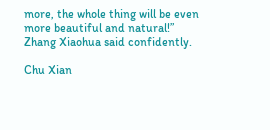more, the whole thing will be even more beautiful and natural!” Zhang Xiaohua said confidently.

Chu Xian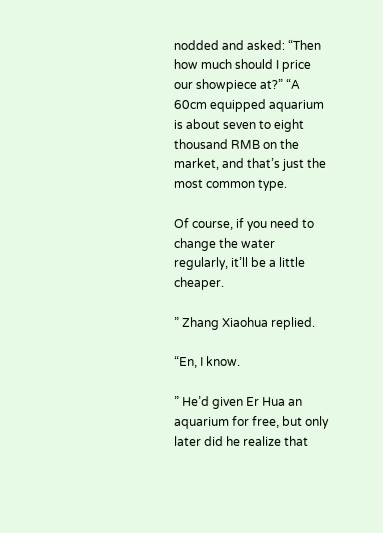nodded and asked: “Then how much should I price our showpiece at?” “A 60cm equipped aquarium is about seven to eight thousand RMB on the market, and that’s just the most common type.

Of course, if you need to change the water regularly, it’ll be a little cheaper.

” Zhang Xiaohua replied.

“En, I know.

” He’d given Er Hua an aquarium for free, but only later did he realize that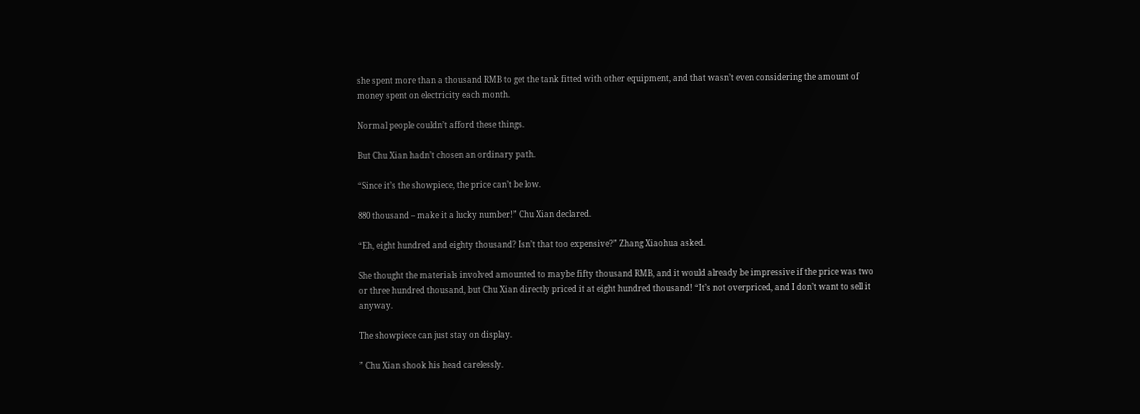she spent more than a thousand RMB to get the tank fitted with other equipment, and that wasn’t even considering the amount of money spent on electricity each month.

Normal people couldn’t afford these things.

But Chu Xian hadn’t chosen an ordinary path.

“Since it’s the showpiece, the price can’t be low.

880 thousand – make it a lucky number!” Chu Xian declared.

“Eh, eight hundred and eighty thousand? Isn’t that too expensive?” Zhang Xiaohua asked.

She thought the materials involved amounted to maybe fifty thousand RMB, and it would already be impressive if the price was two or three hundred thousand, but Chu Xian directly priced it at eight hundred thousand! “It’s not overpriced, and I don’t want to sell it anyway.

The showpiece can just stay on display.

” Chu Xian shook his head carelessly.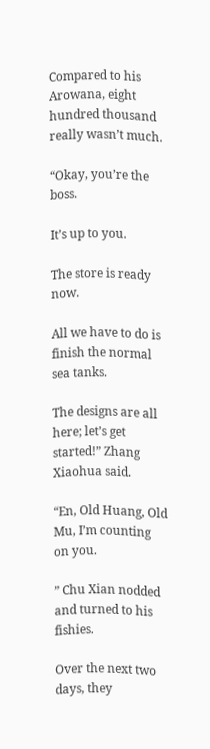Compared to his Arowana, eight hundred thousand really wasn’t much.

“Okay, you’re the boss.

It’s up to you.

The store is ready now.

All we have to do is finish the normal sea tanks.

The designs are all here; let’s get started!” Zhang Xiaohua said.

“En, Old Huang, Old Mu, I’m counting on you.

” Chu Xian nodded and turned to his fishies.

Over the next two days, they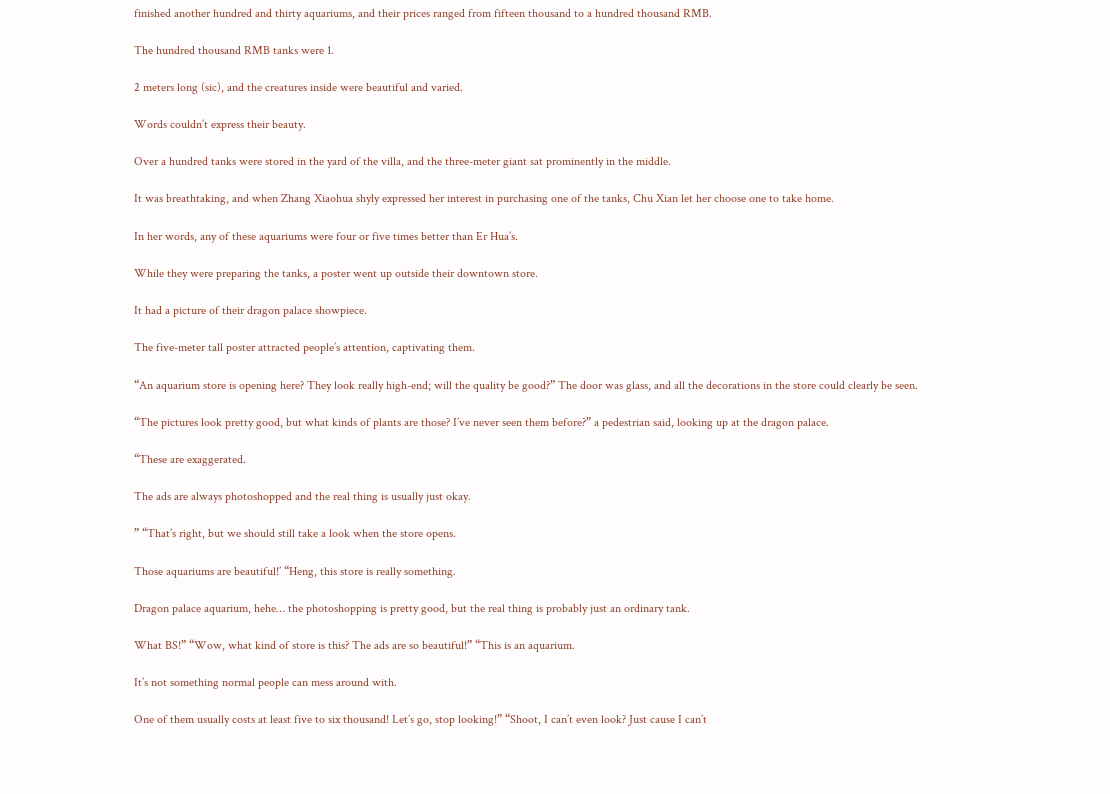finished another hundred and thirty aquariums, and their prices ranged from fifteen thousand to a hundred thousand RMB.

The hundred thousand RMB tanks were 1.

2 meters long (sic), and the creatures inside were beautiful and varied.

Words couldn’t express their beauty.

Over a hundred tanks were stored in the yard of the villa, and the three-meter giant sat prominently in the middle.

It was breathtaking, and when Zhang Xiaohua shyly expressed her interest in purchasing one of the tanks, Chu Xian let her choose one to take home.

In her words, any of these aquariums were four or five times better than Er Hua’s.

While they were preparing the tanks, a poster went up outside their downtown store.

It had a picture of their dragon palace showpiece.

The five-meter tall poster attracted people’s attention, captivating them.

“An aquarium store is opening here? They look really high-end; will the quality be good?” The door was glass, and all the decorations in the store could clearly be seen.

“The pictures look pretty good, but what kinds of plants are those? I’ve never seen them before?” a pedestrian said, looking up at the dragon palace.

“These are exaggerated.

The ads are always photoshopped and the real thing is usually just okay.

” “That’s right, but we should still take a look when the store opens.

Those aquariums are beautiful!’ “Heng, this store is really something.

Dragon palace aquarium, hehe… the photoshopping is pretty good, but the real thing is probably just an ordinary tank.

What BS!” “Wow, what kind of store is this? The ads are so beautiful!” “This is an aquarium.

It’s not something normal people can mess around with.

One of them usually costs at least five to six thousand! Let’s go, stop looking!” “Shoot, I can’t even look? Just cause I can’t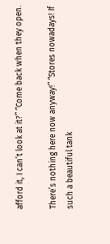afford it, I can’t look at it?” “Come back when they open.

There’s nothing here now anyway!” “Stores nowadays! If such a beautiful tank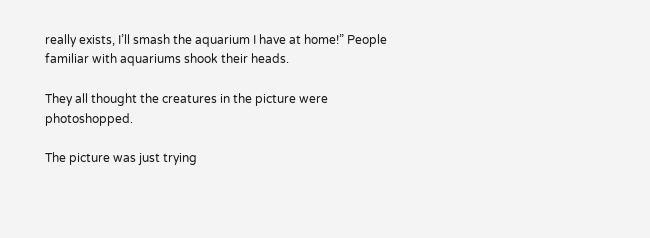really exists, I’ll smash the aquarium I have at home!” People familiar with aquariums shook their heads.

They all thought the creatures in the picture were photoshopped.

The picture was just trying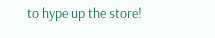to hype up the store!